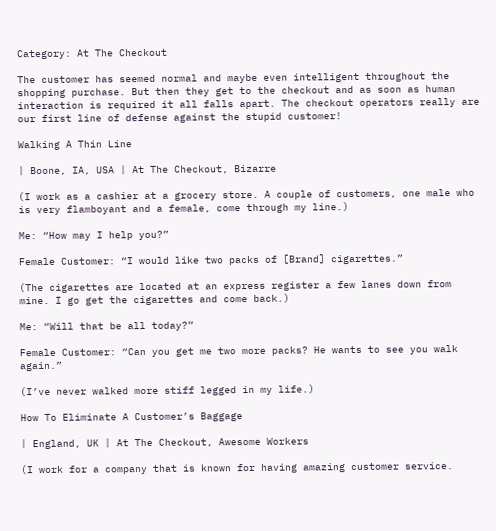Category: At The Checkout

The customer has seemed normal and maybe even intelligent throughout the shopping purchase. But then they get to the checkout and as soon as human interaction is required it all falls apart. The checkout operators really are our first line of defense against the stupid customer!

Walking A Thin Line

| Boone, IA, USA | At The Checkout, Bizarre

(I work as a cashier at a grocery store. A couple of customers, one male who is very flamboyant and a female, come through my line.)

Me: “How may I help you?”

Female Customer: “I would like two packs of [Brand] cigarettes.”

(The cigarettes are located at an express register a few lanes down from mine. I go get the cigarettes and come back.)

Me: “Will that be all today?”

Female Customer: “Can you get me two more packs? He wants to see you walk again.”

(I’ve never walked more stiff legged in my life.)

How To Eliminate A Customer’s Baggage

| England, UK | At The Checkout, Awesome Workers

(I work for a company that is known for having amazing customer service.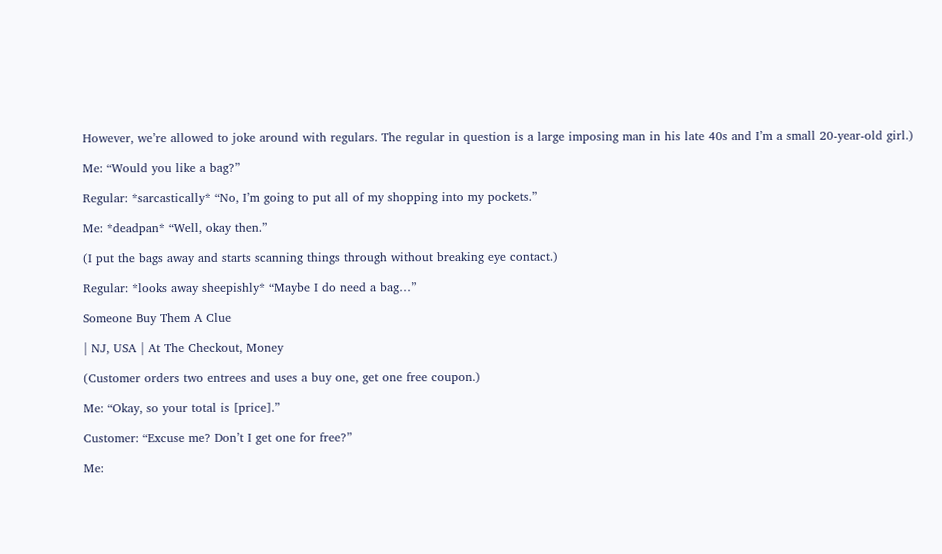However, we’re allowed to joke around with regulars. The regular in question is a large imposing man in his late 40s and I’m a small 20-year-old girl.)

Me: “Would you like a bag?”

Regular: *sarcastically* “No, I’m going to put all of my shopping into my pockets.”

Me: *deadpan* “Well, okay then.”

(I put the bags away and starts scanning things through without breaking eye contact.)

Regular: *looks away sheepishly* “Maybe I do need a bag…”

Someone Buy Them A Clue

| NJ, USA | At The Checkout, Money

(Customer orders two entrees and uses a buy one, get one free coupon.)

Me: “Okay, so your total is [price].”

Customer: “Excuse me? Don’t I get one for free?”

Me: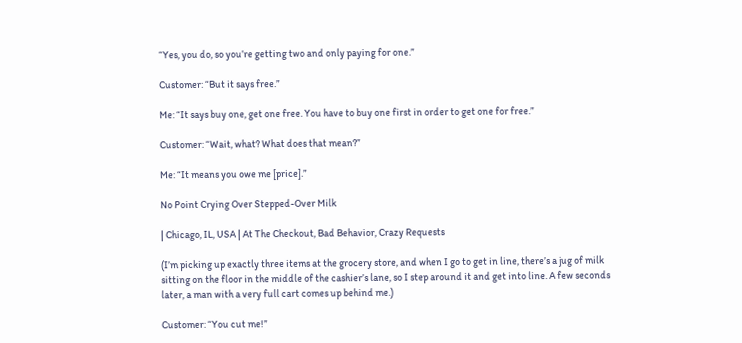“Yes, you do, so you’re getting two and only paying for one.”

Customer: “But it says free.”

Me: “It says buy one, get one free. You have to buy one first in order to get one for free.”

Customer: “Wait, what? What does that mean?”

Me: “It means you owe me [price].”

No Point Crying Over Stepped-Over Milk

| Chicago, IL, USA | At The Checkout, Bad Behavior, Crazy Requests

(I’m picking up exactly three items at the grocery store, and when I go to get in line, there’s a jug of milk sitting on the floor in the middle of the cashier’s lane, so I step around it and get into line. A few seconds later, a man with a very full cart comes up behind me.)

Customer: “You cut me!”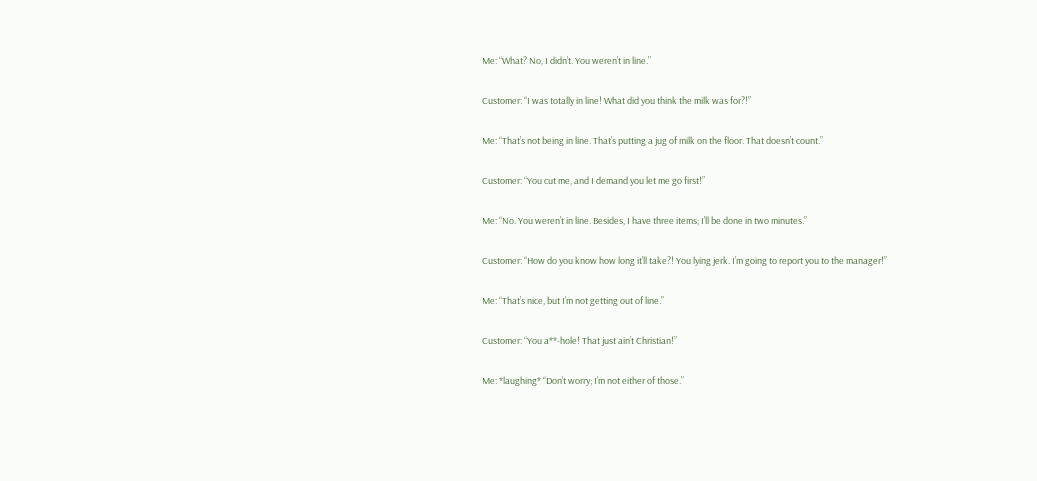Me: “What? No, I didn’t. You weren’t in line.”

Customer: “I was totally in line! What did you think the milk was for?!”

Me: “That’s not being in line. That’s putting a jug of milk on the floor. That doesn’t count.”

Customer: “You cut me, and I demand you let me go first!”

Me: “No. You weren’t in line. Besides, I have three items; I’ll be done in two minutes.”

Customer: “How do you know how long it’ll take?! You lying jerk. I’m going to report you to the manager!”

Me: “That’s nice, but I’m not getting out of line.”

Customer: “You a**-hole! That just ain’t Christian!”

Me: *laughing* “Don’t worry; I’m not either of those.”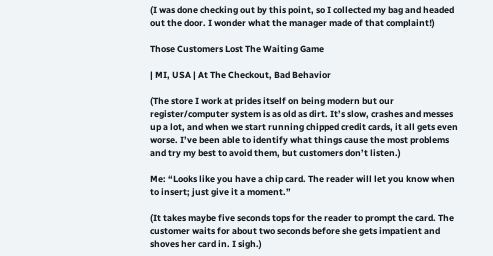(I was done checking out by this point, so I collected my bag and headed out the door. I wonder what the manager made of that complaint!)

Those Customers Lost The Waiting Game

| MI, USA | At The Checkout, Bad Behavior

(The store I work at prides itself on being modern but our register/computer system is as old as dirt. It’s slow, crashes and messes up a lot, and when we start running chipped credit cards, it all gets even worse. I’ve been able to identify what things cause the most problems and try my best to avoid them, but customers don’t listen.)

Me: “Looks like you have a chip card. The reader will let you know when to insert; just give it a moment.”

(It takes maybe five seconds tops for the reader to prompt the card. The customer waits for about two seconds before she gets impatient and shoves her card in. I sigh.)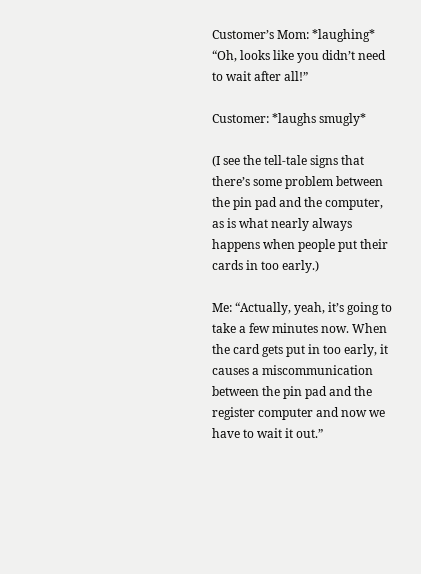Customer’s Mom: *laughing* “Oh, looks like you didn’t need to wait after all!”

Customer: *laughs smugly*

(I see the tell-tale signs that there’s some problem between the pin pad and the computer, as is what nearly always happens when people put their cards in too early.)

Me: “Actually, yeah, it’s going to take a few minutes now. When the card gets put in too early, it causes a miscommunication between the pin pad and the register computer and now we have to wait it out.”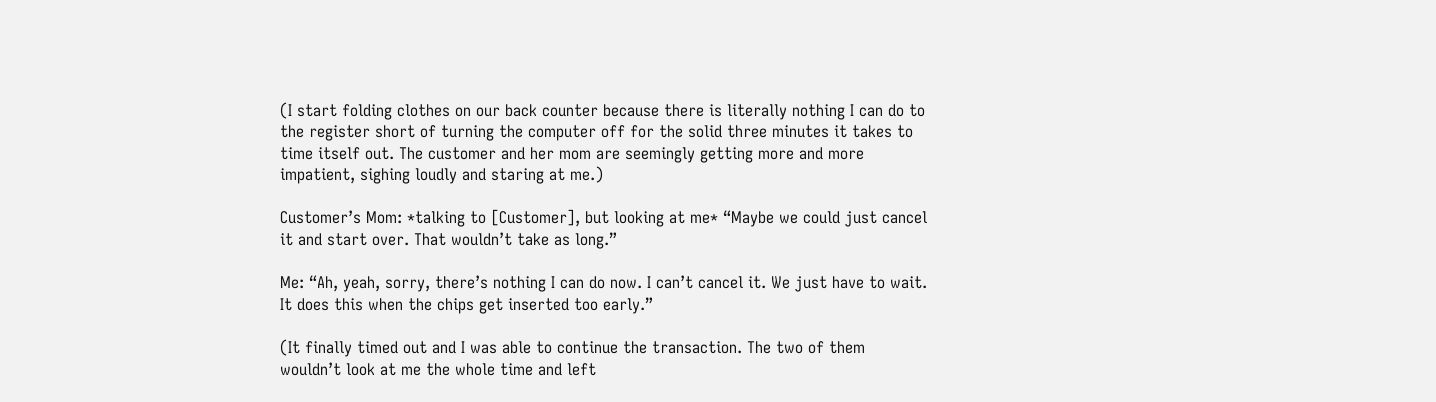(I start folding clothes on our back counter because there is literally nothing I can do to the register short of turning the computer off for the solid three minutes it takes to time itself out. The customer and her mom are seemingly getting more and more impatient, sighing loudly and staring at me.)

Customer’s Mom: *talking to [Customer], but looking at me* “Maybe we could just cancel it and start over. That wouldn’t take as long.”

Me: “Ah, yeah, sorry, there’s nothing I can do now. I can’t cancel it. We just have to wait. It does this when the chips get inserted too early.”

(It finally timed out and I was able to continue the transaction. The two of them wouldn’t look at me the whole time and left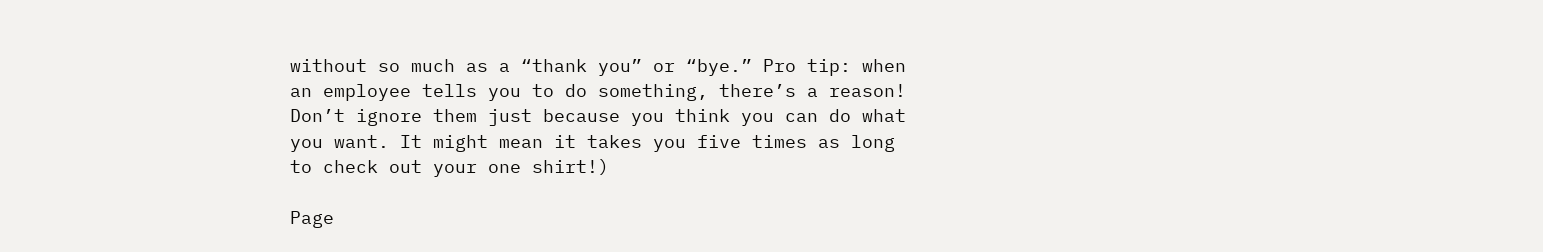without so much as a “thank you” or “bye.” Pro tip: when an employee tells you to do something, there’s a reason! Don’t ignore them just because you think you can do what you want. It might mean it takes you five times as long to check out your one shirt!)

Page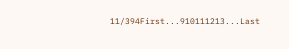11/394First...910111213...Last